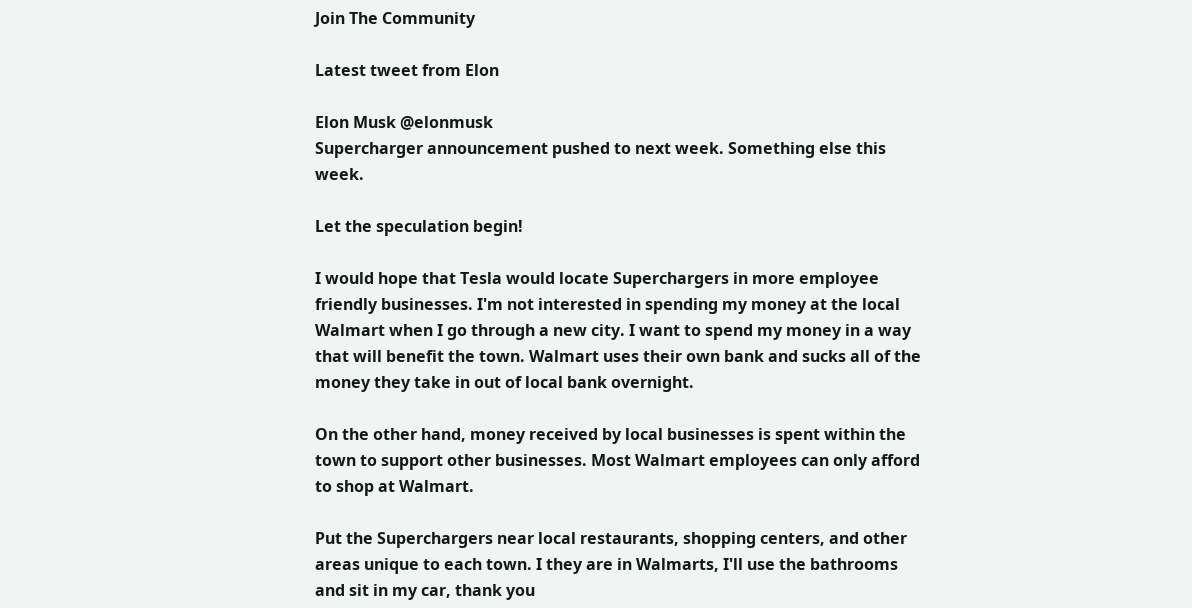Join The Community

Latest tweet from Elon

Elon Musk @elonmusk
Supercharger announcement pushed to next week. Something else this week.

Let the speculation begin!

I would hope that Tesla would locate Superchargers in more employee friendly businesses. I'm not interested in spending my money at the local Walmart when I go through a new city. I want to spend my money in a way that will benefit the town. Walmart uses their own bank and sucks all of the money they take in out of local bank overnight.

On the other hand, money received by local businesses is spent within the town to support other businesses. Most Walmart employees can only afford to shop at Walmart.

Put the Superchargers near local restaurants, shopping centers, and other areas unique to each town. I they are in Walmarts, I'll use the bathrooms and sit in my car, thank you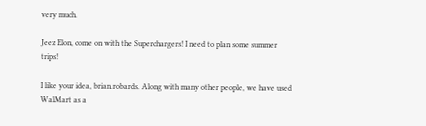very much.

Jeez Elon, come on with the Superchargers! I need to plan some summer trips!

I like your idea, brian.robards. Along with many other people, we have used WalMart as a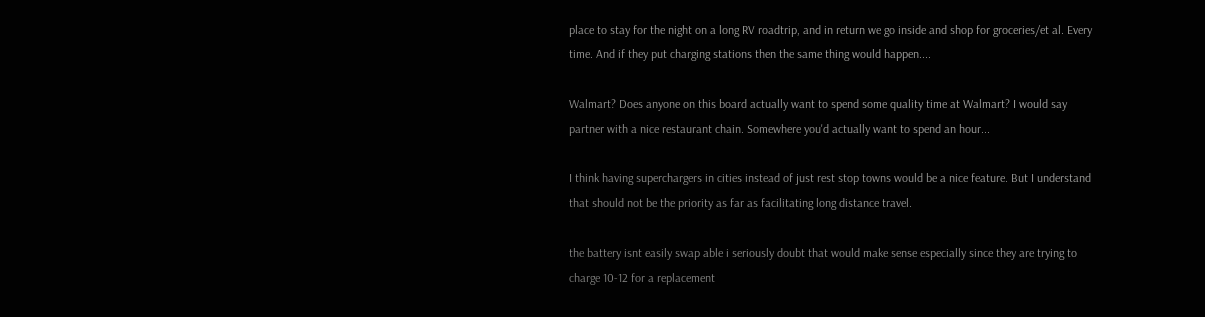place to stay for the night on a long RV roadtrip, and in return we go inside and shop for groceries/et al. Every time. And if they put charging stations then the same thing would happen....

Walmart? Does anyone on this board actually want to spend some quality time at Walmart? I would say partner with a nice restaurant chain. Somewhere you'd actually want to spend an hour...

I think having superchargers in cities instead of just rest stop towns would be a nice feature. But I understand that should not be the priority as far as facilitating long distance travel.

the battery isnt easily swap able i seriously doubt that would make sense especially since they are trying to charge 10-12 for a replacement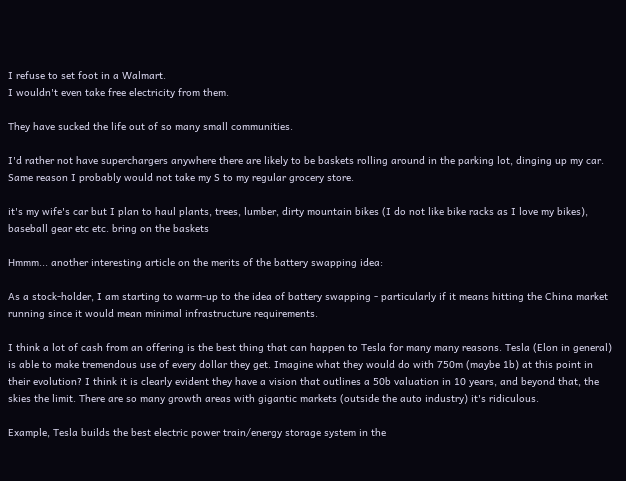I refuse to set foot in a Walmart.
I wouldn't even take free electricity from them.

They have sucked the life out of so many small communities.

I'd rather not have superchargers anywhere there are likely to be baskets rolling around in the parking lot, dinging up my car. Same reason I probably would not take my S to my regular grocery store.

it's my wife's car but I plan to haul plants, trees, lumber, dirty mountain bikes (I do not like bike racks as I love my bikes), baseball gear etc etc. bring on the baskets

Hmmm... another interesting article on the merits of the battery swapping idea:

As a stock-holder, I am starting to warm-up to the idea of battery swapping - particularly if it means hitting the China market running since it would mean minimal infrastructure requirements.

I think a lot of cash from an offering is the best thing that can happen to Tesla for many many reasons. Tesla (Elon in general) is able to make tremendous use of every dollar they get. Imagine what they would do with 750m (maybe 1b) at this point in their evolution? I think it is clearly evident they have a vision that outlines a 50b valuation in 10 years, and beyond that, the skies the limit. There are so many growth areas with gigantic markets (outside the auto industry) it's ridiculous.

Example, Tesla builds the best electric power train/energy storage system in the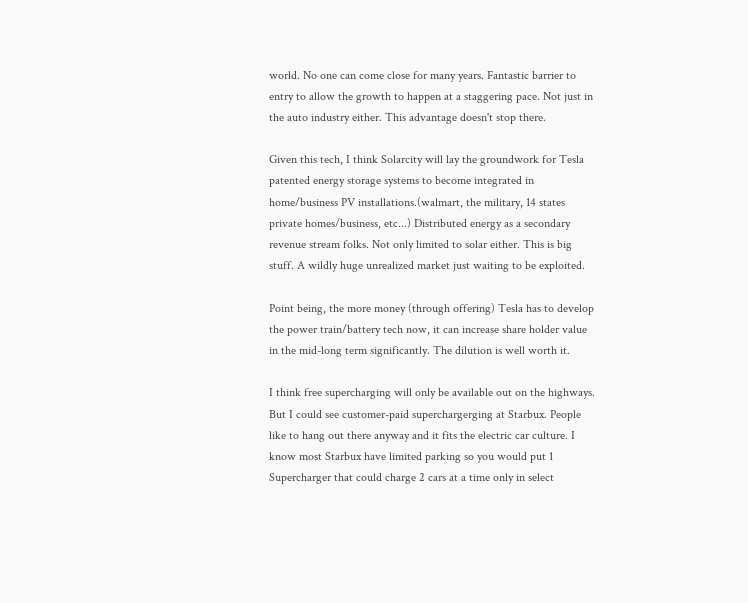world. No one can come close for many years. Fantastic barrier to entry to allow the growth to happen at a staggering pace. Not just in the auto industry either. This advantage doesn't stop there.

Given this tech, I think Solarcity will lay the groundwork for Tesla patented energy storage systems to become integrated in home/business PV installations.(walmart, the military, 14 states private homes/business, etc...) Distributed energy as a secondary revenue stream folks. Not only limited to solar either. This is big stuff. A wildly huge unrealized market just waiting to be exploited.

Point being, the more money (through offering) Tesla has to develop the power train/battery tech now, it can increase share holder value in the mid-long term significantly. The dilution is well worth it.

I think free supercharging will only be available out on the highways. But I could see customer-paid superchargerging at Starbux. People like to hang out there anyway and it fits the electric car culture. I know most Starbux have limited parking so you would put 1 Supercharger that could charge 2 cars at a time only in select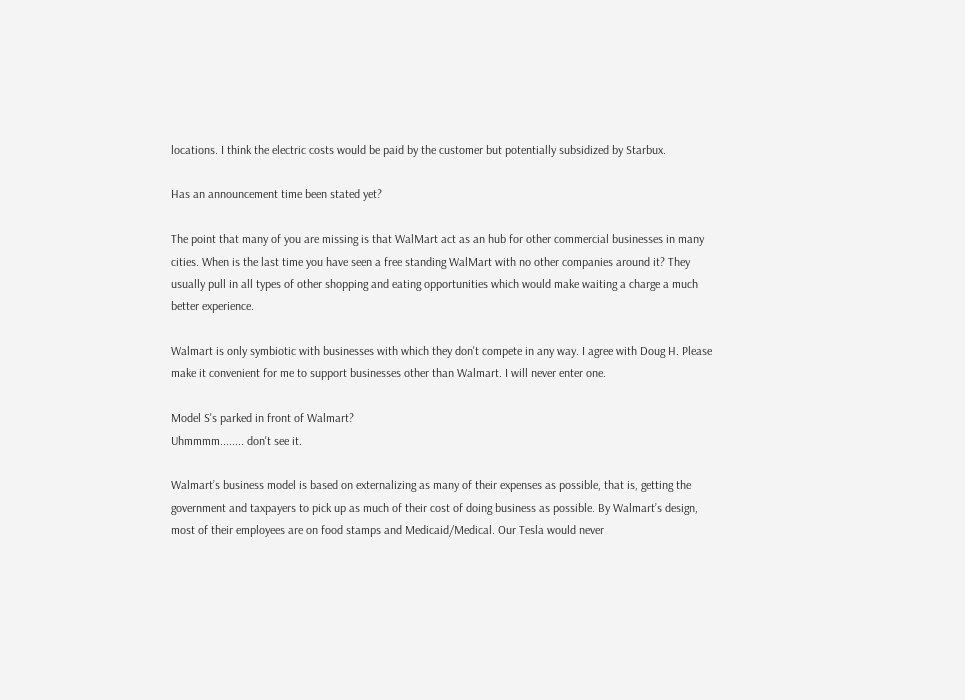locations. I think the electric costs would be paid by the customer but potentially subsidized by Starbux.

Has an announcement time been stated yet?

The point that many of you are missing is that WalMart act as an hub for other commercial businesses in many cities. When is the last time you have seen a free standing WalMart with no other companies around it? They usually pull in all types of other shopping and eating opportunities which would make waiting a charge a much better experience.

Walmart is only symbiotic with businesses with which they don't compete in any way. I agree with Doug H. Please make it convenient for me to support businesses other than Walmart. I will never enter one.

Model S's parked in front of Walmart?
Uhmmmm........ don't see it.

Walmart’s business model is based on externalizing as many of their expenses as possible, that is, getting the government and taxpayers to pick up as much of their cost of doing business as possible. By Walmart’s design, most of their employees are on food stamps and Medicaid/Medical. Our Tesla would never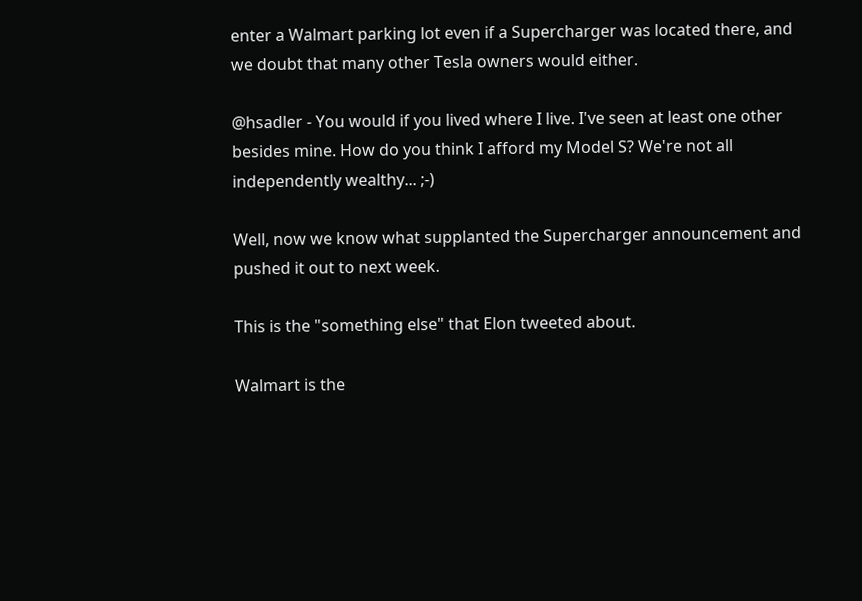enter a Walmart parking lot even if a Supercharger was located there, and we doubt that many other Tesla owners would either.

@hsadler - You would if you lived where I live. I've seen at least one other besides mine. How do you think I afford my Model S? We're not all independently wealthy... ;-)

Well, now we know what supplanted the Supercharger announcement and pushed it out to next week.

This is the "something else" that Elon tweeted about.

Walmart is the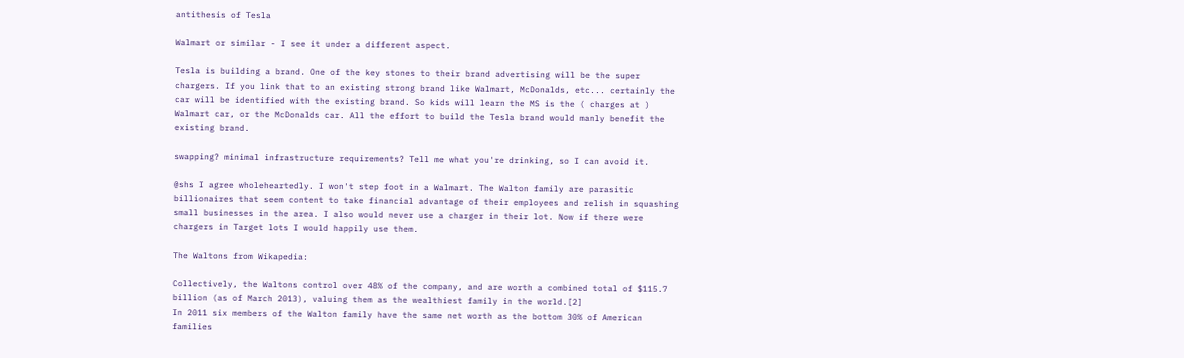antithesis of Tesla

Walmart or similar - I see it under a different aspect.

Tesla is building a brand. One of the key stones to their brand advertising will be the super chargers. If you link that to an existing strong brand like Walmart, McDonalds, etc... certainly the car will be identified with the existing brand. So kids will learn the MS is the ( charges at ) Walmart car, or the McDonalds car. All the effort to build the Tesla brand would manly benefit the existing brand.

swapping? minimal infrastructure requirements? Tell me what you're drinking, so I can avoid it.

@shs I agree wholeheartedly. I won't step foot in a Walmart. The Walton family are parasitic billionaires that seem content to take financial advantage of their employees and relish in squashing small businesses in the area. I also would never use a charger in their lot. Now if there were chargers in Target lots I would happily use them.

The Waltons from Wikapedia:

Collectively, the Waltons control over 48% of the company, and are worth a combined total of $115.7 billion (as of March 2013), valuing them as the wealthiest family in the world.[2]
In 2011 six members of the Walton family have the same net worth as the bottom 30% of American families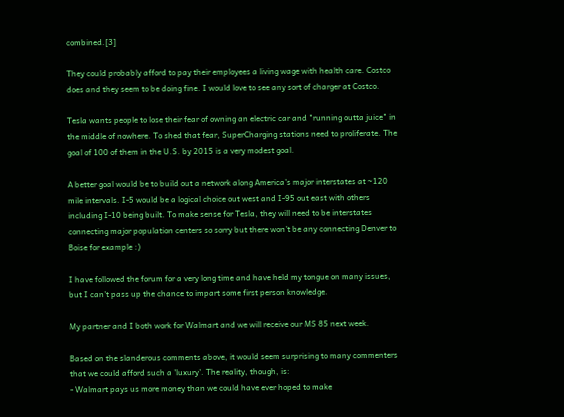combined.[3]

They could probably afford to pay their employees a living wage with health care. Costco does and they seem to be doing fine. I would love to see any sort of charger at Costco.

Tesla wants people to lose their fear of owning an electric car and "running outta juice" in the middle of nowhere. To shed that fear, SuperCharging stations need to proliferate. The goal of 100 of them in the U.S. by 2015 is a very modest goal.

A better goal would be to build out a network along America's major interstates at ~120 mile intervals. I-5 would be a logical choice out west and I-95 out east with others including I-10 being built. To make sense for Tesla, they will need to be interstates connecting major population centers so sorry but there won't be any connecting Denver to Boise for example :)

I have followed the forum for a very long time and have held my tongue on many issues, but I can't pass up the chance to impart some first person knowledge.

My partner and I both work for Walmart and we will receive our MS 85 next week.

Based on the slanderous comments above, it would seem surprising to many commenters that we could afford such a 'luxury'. The reality, though, is:
- Walmart pays us more money than we could have ever hoped to make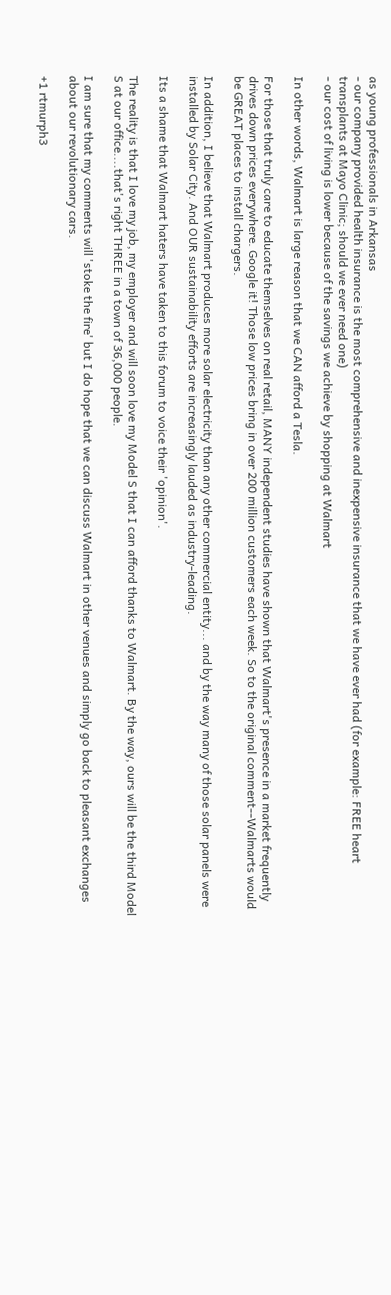as young professionals in Arkansas
- our company provided health insurance is the most comprehensive and inexpensive insurance that we have ever had (for example: FREE heart transplants at Mayo Clinic; should we ever need one)
- our cost of living is lower because of the savings we achieve by shopping at Walmart

In other words, Walmart is large reason that we CAN afford a Tesla.

For those that truly care to educate themselves on real retail, MANY independent studies have shown that Walmart's presence in a market frequently drives down prices everywhere. Google it! Those low prices bring in over 200 million customers each week. So to the original comment--Walmarts would be GREAT places to install chargers.

In addition, I believe that Walmart produces more solar electricity than any other commercial entity... and by the way many of those solar panels were installed by Solar City. And OUR sustainability efforts are increasingly lauded as industry-leading.

Its a shame that Walmart haters have taken to this forum to voice their 'opinion'.

The reality is that I love my job, my employer and will soon love my Model S that I can afford thanks to Walmart. By the way, ours will be the third Model S at our office....that's right THREE in a town of 36,000 people.

I am sure that my comments will 'stoke the fire' but I do hope that we can discuss Walmart in other venues and simply go back to pleasant exchanges about our revolutionary cars.

+1 rtmurph3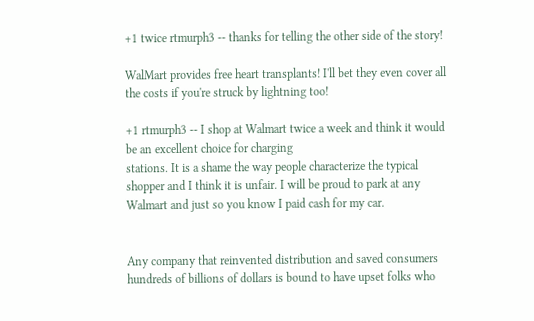+1 twice rtmurph3 -- thanks for telling the other side of the story!

WalMart provides free heart transplants! I'll bet they even cover all the costs if you're struck by lightning too!

+1 rtmurph3 -- I shop at Walmart twice a week and think it would be an excellent choice for charging
stations. It is a shame the way people characterize the typical shopper and I think it is unfair. I will be proud to park at any Walmart and just so you know I paid cash for my car.


Any company that reinvented distribution and saved consumers hundreds of billions of dollars is bound to have upset folks who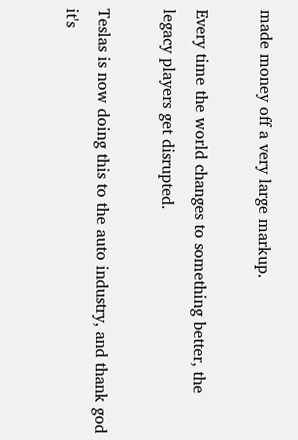made money off a very large markup.

Every time the world changes to something better, the legacy players get disrupted.

Teslas is now doing this to the auto industry, and thank god it's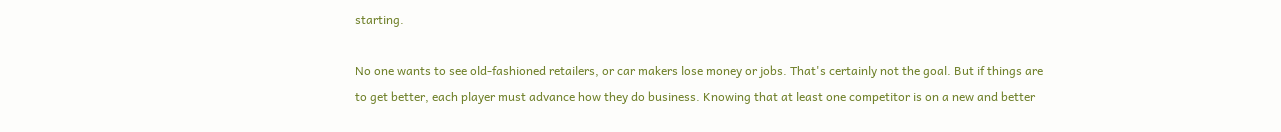starting.

No one wants to see old-fashioned retailers, or car makers lose money or jobs. That's certainly not the goal. But if things are to get better, each player must advance how they do business. Knowing that at least one competitor is on a new and better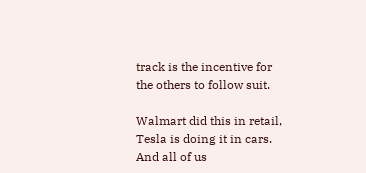track is the incentive for the others to follow suit.

Walmart did this in retail, Tesla is doing it in cars. And all of us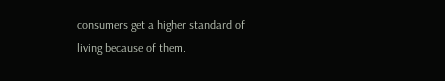consumers get a higher standard of living because of them.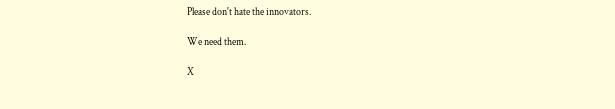Please don't hate the innovators.

We need them.

X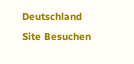Deutschland Site Besuchen